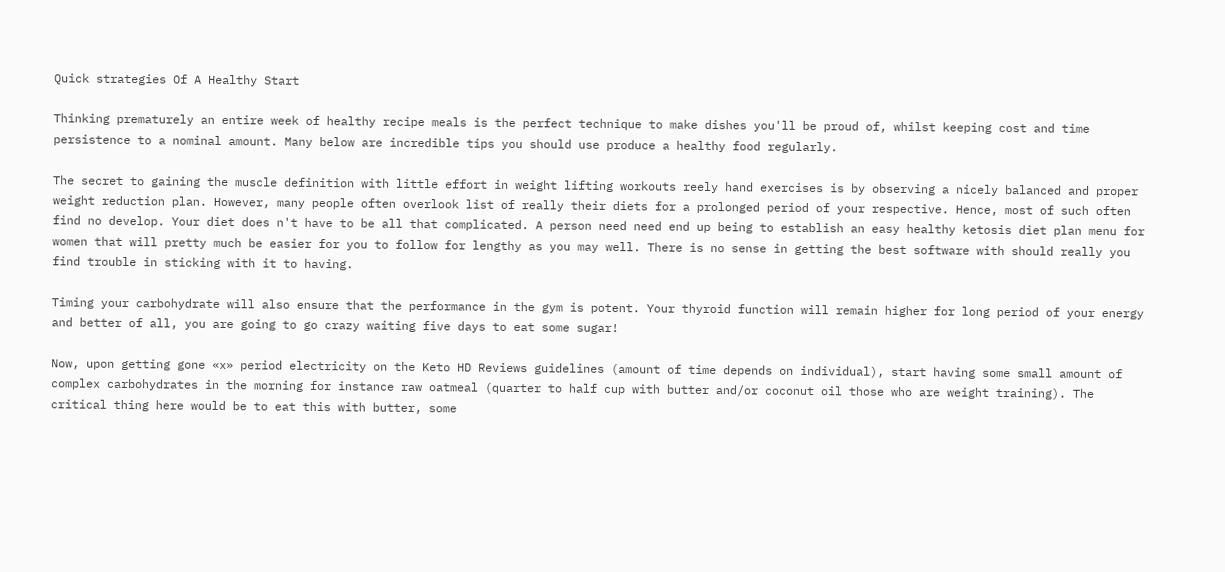Quick strategies Of A Healthy Start

Thinking prematurely an entire week of healthy recipe meals is the perfect technique to make dishes you'll be proud of, whilst keeping cost and time persistence to a nominal amount. Many below are incredible tips you should use produce a healthy food regularly.

The secret to gaining the muscle definition with little effort in weight lifting workouts reely hand exercises is by observing a nicely balanced and proper weight reduction plan. However, many people often overlook list of really their diets for a prolonged period of your respective. Hence, most of such often find no develop. Your diet does n't have to be all that complicated. A person need need end up being to establish an easy healthy ketosis diet plan menu for women that will pretty much be easier for you to follow for lengthy as you may well. There is no sense in getting the best software with should really you find trouble in sticking with it to having.

Timing your carbohydrate will also ensure that the performance in the gym is potent. Your thyroid function will remain higher for long period of your energy and better of all, you are going to go crazy waiting five days to eat some sugar!

Now, upon getting gone «x» period electricity on the Keto HD Reviews guidelines (amount of time depends on individual), start having some small amount of complex carbohydrates in the morning for instance raw oatmeal (quarter to half cup with butter and/or coconut oil those who are weight training). The critical thing here would be to eat this with butter, some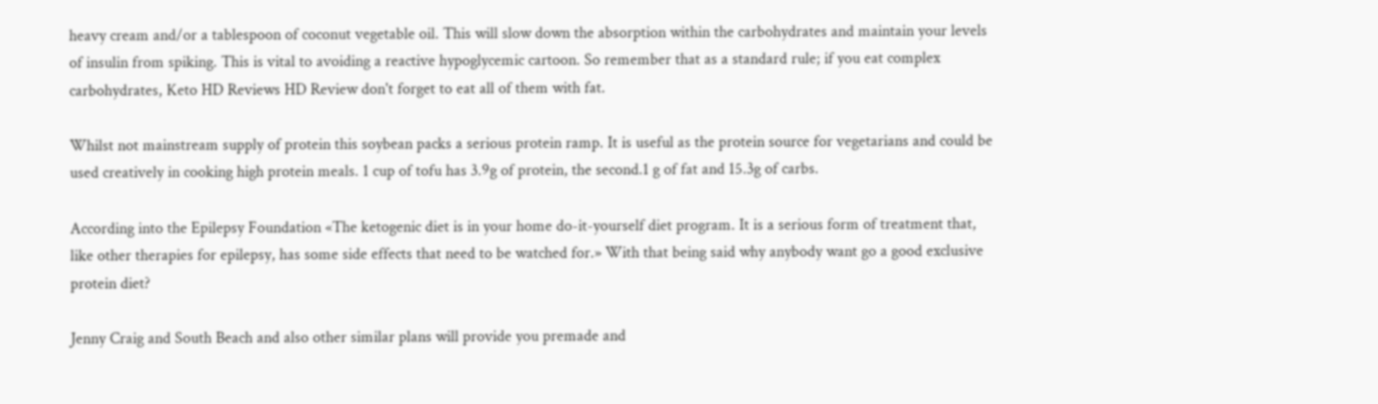heavy cream and/or a tablespoon of coconut vegetable oil. This will slow down the absorption within the carbohydrates and maintain your levels of insulin from spiking. This is vital to avoiding a reactive hypoglycemic cartoon. So remember that as a standard rule; if you eat complex carbohydrates, Keto HD Reviews HD Review don't forget to eat all of them with fat.

Whilst not mainstream supply of protein this soybean packs a serious protein ramp. It is useful as the protein source for vegetarians and could be used creatively in cooking high protein meals. 1 cup of tofu has 3.9g of protein, the second.1 g of fat and 15.3g of carbs.

According into the Epilepsy Foundation «The ketogenic diet is in your home do-it-yourself diet program. It is a serious form of treatment that, like other therapies for epilepsy, has some side effects that need to be watched for.» With that being said why anybody want go a good exclusive protein diet?

Jenny Craig and South Beach and also other similar plans will provide you premade and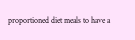proportioned diet meals to have a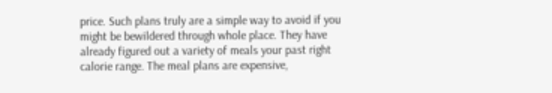price. Such plans truly are a simple way to avoid if you might be bewildered through whole place. They have already figured out a variety of meals your past right calorie range. The meal plans are expensive,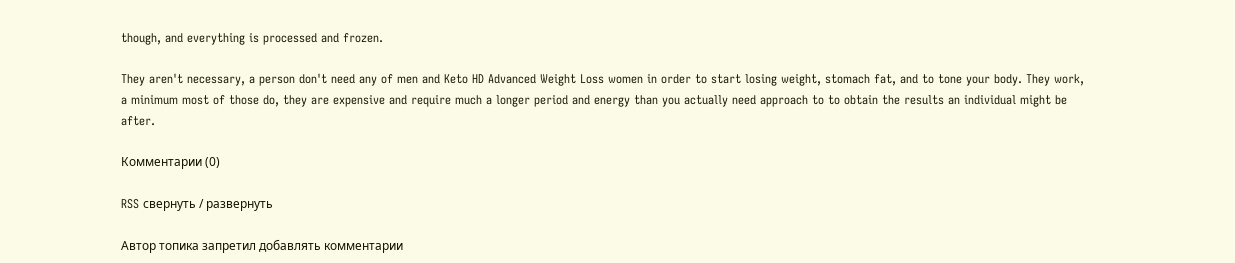though, and everything is processed and frozen.

They aren't necessary, a person don't need any of men and Keto HD Advanced Weight Loss women in order to start losing weight, stomach fat, and to tone your body. They work, a minimum most of those do, they are expensive and require much a longer period and energy than you actually need approach to to obtain the results an individual might be after.

Комментарии (0)

RSS свернуть / развернуть

Автор топика запретил добавлять комментарии